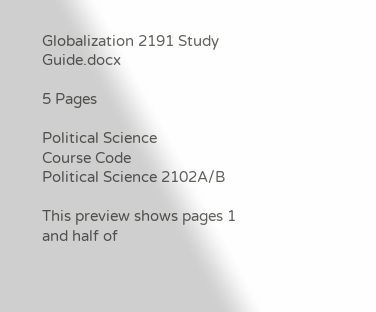Globalization 2191 Study Guide.docx

5 Pages

Political Science
Course Code
Political Science 2102A/B

This preview shows pages 1 and half of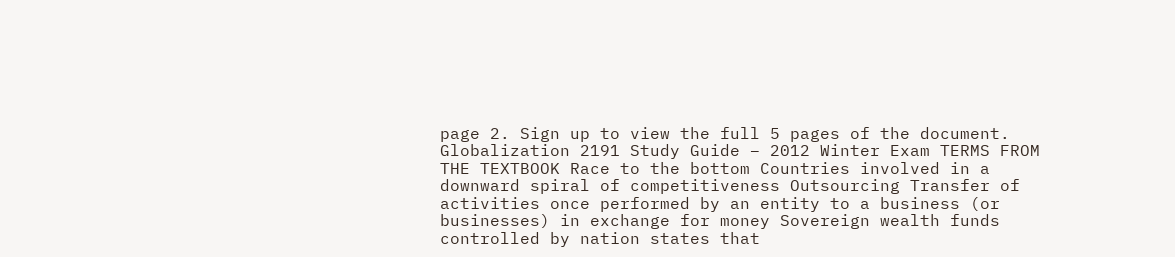page 2. Sign up to view the full 5 pages of the document.
Globalization 2191 Study Guide – 2012 Winter Exam TERMS FROM THE TEXTBOOK Race to the bottom Countries involved in a downward spiral of competitiveness Outsourcing Transfer of activities once performed by an entity to a business (or businesses) in exchange for money Sovereign wealth funds controlled by nation states that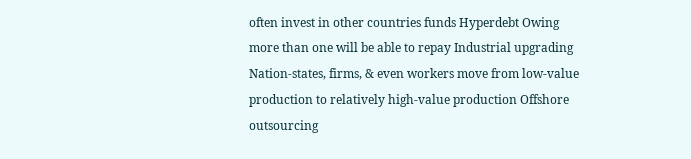often invest in other countries funds Hyperdebt Owing more than one will be able to repay Industrial upgrading Nation-states, firms, & even workers move from low-value production to relatively high-value production Offshore outsourcing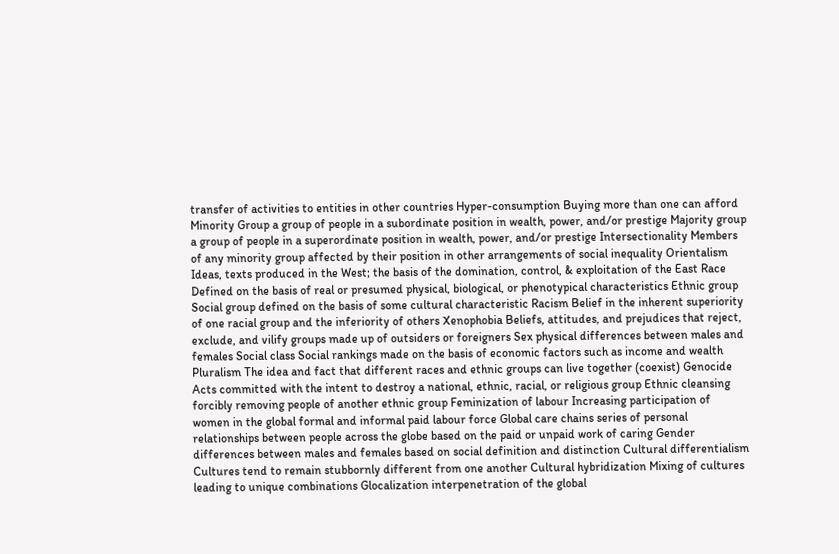transfer of activities to entities in other countries Hyper-consumption Buying more than one can afford Minority Group a group of people in a subordinate position in wealth, power, and/or prestige Majority group a group of people in a superordinate position in wealth, power, and/or prestige Intersectionality Members of any minority group affected by their position in other arrangements of social inequality Orientalism Ideas, texts produced in the West; the basis of the domination, control, & exploitation of the East Race Defined on the basis of real or presumed physical, biological, or phenotypical characteristics Ethnic group Social group defined on the basis of some cultural characteristic Racism Belief in the inherent superiority of one racial group and the inferiority of others Xenophobia Beliefs, attitudes, and prejudices that reject, exclude, and vilify groups made up of outsiders or foreigners Sex physical differences between males and females Social class Social rankings made on the basis of economic factors such as income and wealth Pluralism The idea and fact that different races and ethnic groups can live together (coexist) Genocide Acts committed with the intent to destroy a national, ethnic, racial, or religious group Ethnic cleansing forcibly removing people of another ethnic group Feminization of labour Increasing participation of women in the global formal and informal paid labour force Global care chains series of personal relationships between people across the globe based on the paid or unpaid work of caring Gender differences between males and females based on social definition and distinction Cultural differentialism Cultures tend to remain stubbornly different from one another Cultural hybridization Mixing of cultures leading to unique combinations Glocalization interpenetration of the global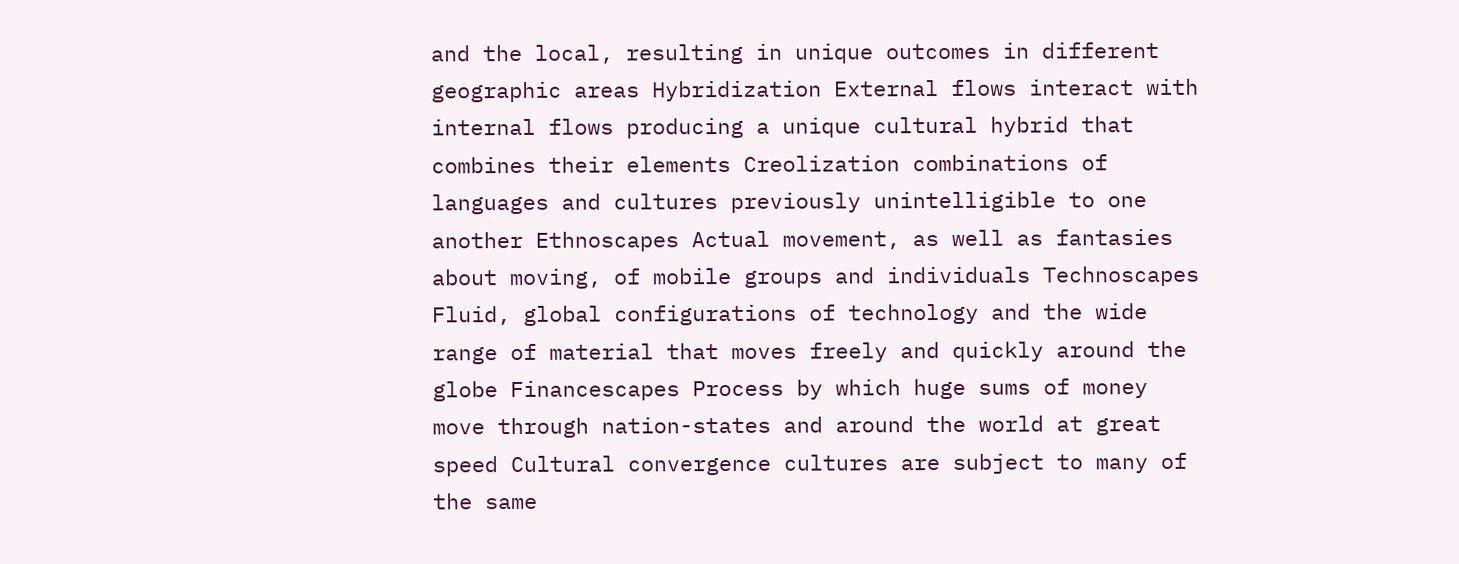and the local, resulting in unique outcomes in different geographic areas Hybridization External flows interact with internal flows producing a unique cultural hybrid that combines their elements Creolization combinations of languages and cultures previously unintelligible to one another Ethnoscapes Actual movement, as well as fantasies about moving, of mobile groups and individuals Technoscapes Fluid, global configurations of technology and the wide range of material that moves freely and quickly around the globe Financescapes Process by which huge sums of money move through nation-states and around the world at great speed Cultural convergence cultures are subject to many of the same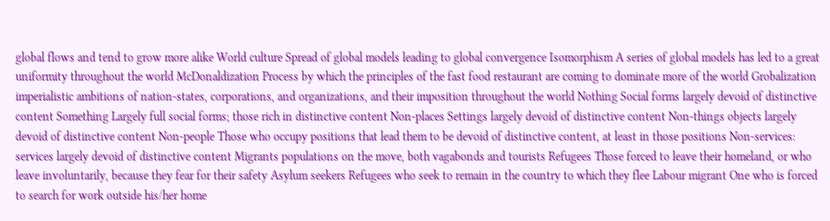global flows and tend to grow more alike World culture Spread of global models leading to global convergence Isomorphism A series of global models has led to a great uniformity throughout the world McDonaldization Process by which the principles of the fast food restaurant are coming to dominate more of the world Grobalization imperialistic ambitions of nation-states, corporations, and organizations, and their imposition throughout the world Nothing Social forms largely devoid of distinctive content Something Largely full social forms; those rich in distinctive content Non-places Settings largely devoid of distinctive content Non-things objects largely devoid of distinctive content Non-people Those who occupy positions that lead them to be devoid of distinctive content, at least in those positions Non-services: services largely devoid of distinctive content Migrants populations on the move, both vagabonds and tourists Refugees Those forced to leave their homeland, or who leave involuntarily, because they fear for their safety Asylum seekers Refugees who seek to remain in the country to which they flee Labour migrant One who is forced to search for work outside his/her home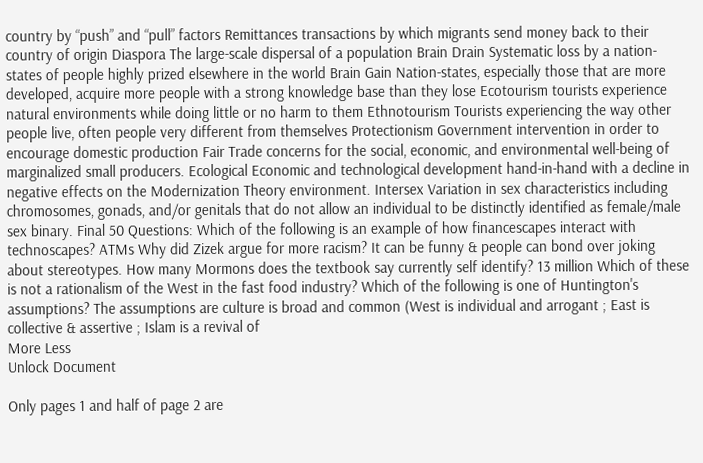country by “push” and “pull” factors Remittances transactions by which migrants send money back to their country of origin Diaspora The large-scale dispersal of a population Brain Drain Systematic loss by a nation-states of people highly prized elsewhere in the world Brain Gain Nation-states, especially those that are more developed, acquire more people with a strong knowledge base than they lose Ecotourism tourists experience natural environments while doing little or no harm to them Ethnotourism Tourists experiencing the way other people live, often people very different from themselves Protectionism Government intervention in order to encourage domestic production Fair Trade concerns for the social, economic, and environmental well-being of marginalized small producers. Ecological Economic and technological development hand-in-hand with a decline in negative effects on the Modernization Theory environment. Intersex Variation in sex characteristics including chromosomes, gonads, and/or genitals that do not allow an individual to be distinctly identified as female/male sex binary. Final 50 Questions: Which of the following is an example of how financescapes interact with technoscapes? ATMs Why did Zizek argue for more racism? It can be funny & people can bond over joking about stereotypes. How many Mormons does the textbook say currently self identify? 13 million Which of these is not a rationalism of the West in the fast food industry? Which of the following is one of Huntington's assumptions? The assumptions are culture is broad and common (West is individual and arrogant ; East is collective & assertive ; Islam is a revival of
More Less
Unlock Document

Only pages 1 and half of page 2 are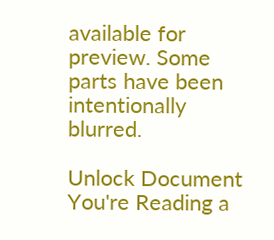available for preview. Some parts have been intentionally blurred.

Unlock Document
You're Reading a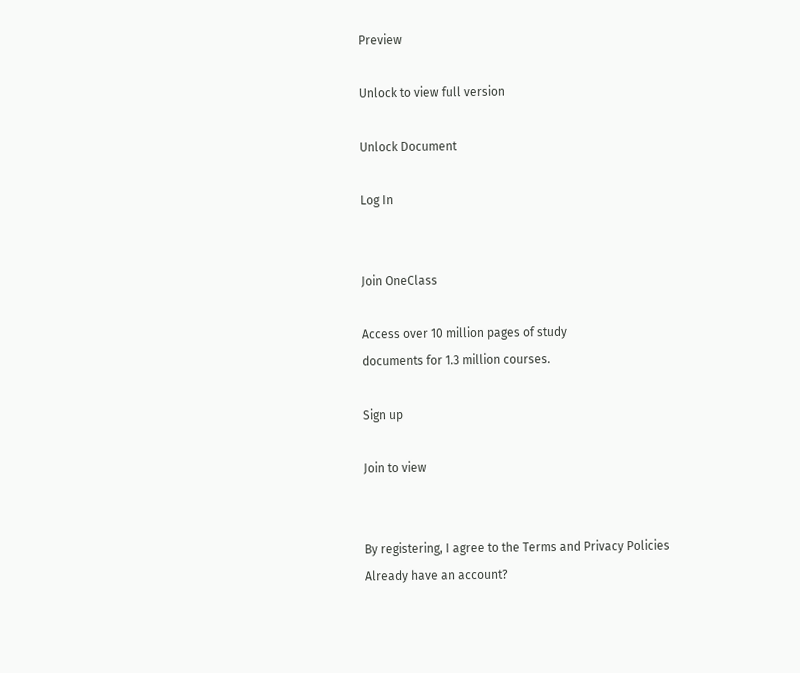Preview

Unlock to view full version

Unlock Document

Log In


Join OneClass

Access over 10 million pages of study
documents for 1.3 million courses.

Sign up

Join to view


By registering, I agree to the Terms and Privacy Policies
Already have an account?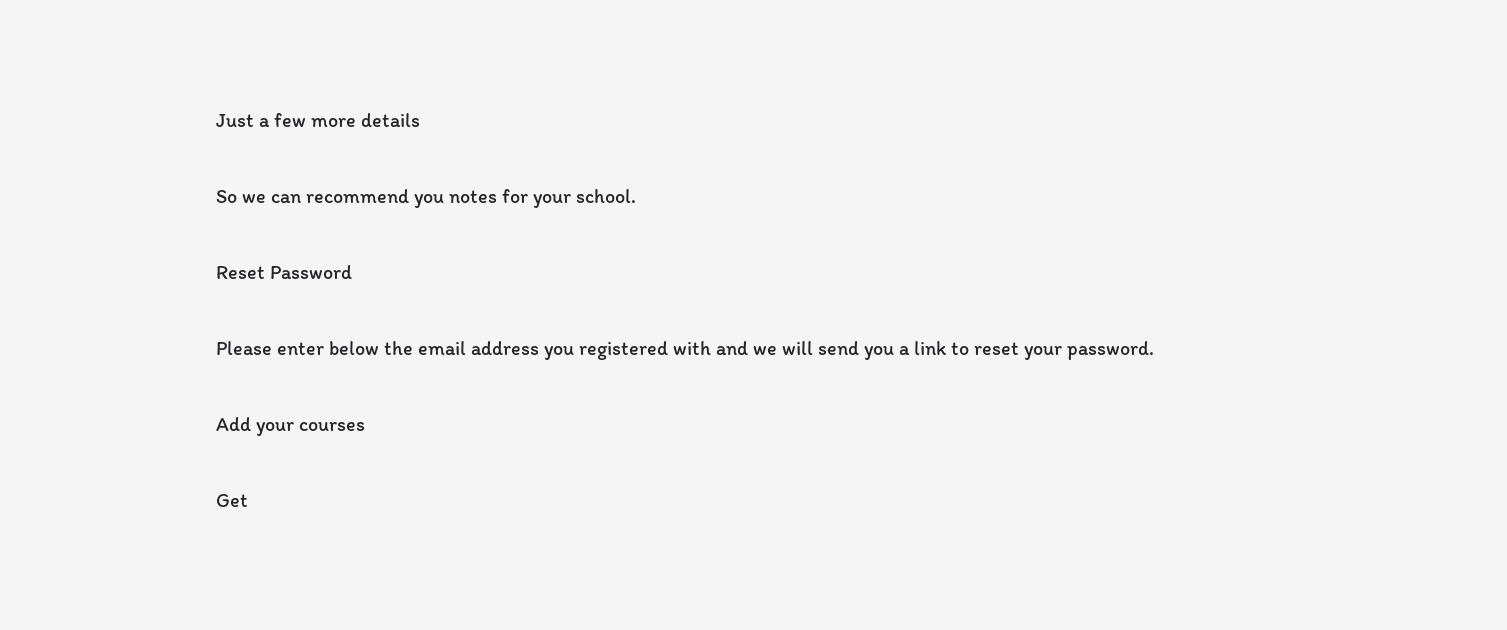Just a few more details

So we can recommend you notes for your school.

Reset Password

Please enter below the email address you registered with and we will send you a link to reset your password.

Add your courses

Get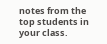notes from the top students in your class.